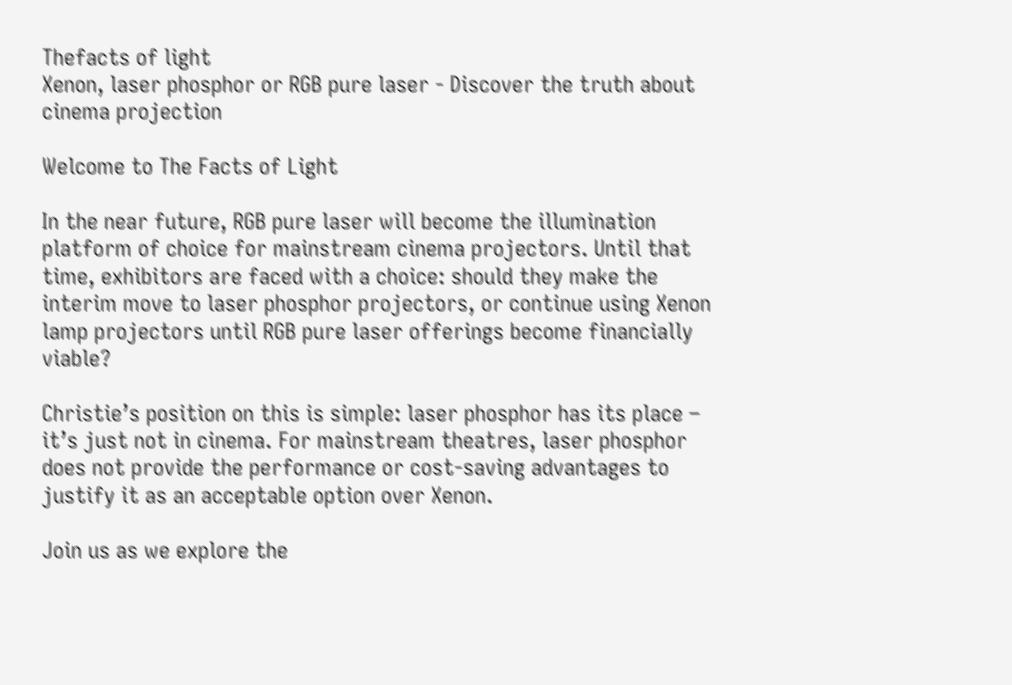Thefacts of light
Xenon, laser phosphor or RGB pure laser - Discover the truth about cinema projection

Welcome to The Facts of Light

In the near future, RGB pure laser will become the illumination platform of choice for mainstream cinema projectors. Until that time, exhibitors are faced with a choice: should they make the interim move to laser phosphor projectors, or continue using Xenon lamp projectors until RGB pure laser offerings become financially viable?

Christie’s position on this is simple: laser phosphor has its place – it’s just not in cinema. For mainstream theatres, laser phosphor does not provide the performance or cost-saving advantages to justify it as an acceptable option over Xenon.

Join us as we explore the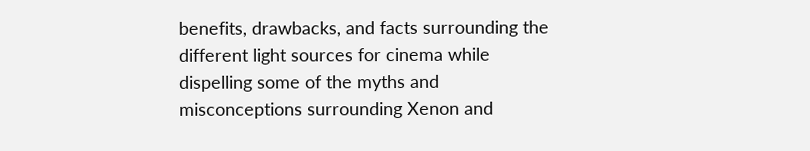benefits, drawbacks, and facts surrounding the different light sources for cinema while dispelling some of the myths and misconceptions surrounding Xenon and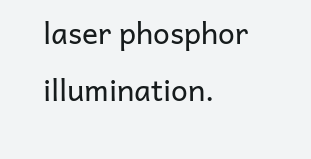laser phosphor illumination.